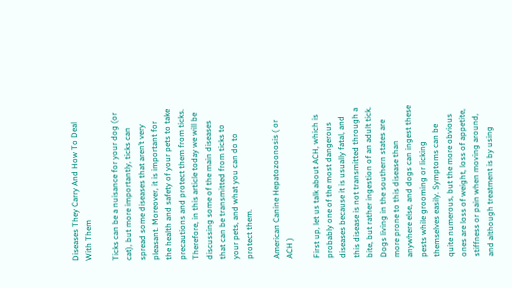Diseases They Carry And How To Deal With Them

Ticks can be a nuisance for your dog (or cat), but more importantly, ticks can spread some diseases that aren’t very pleasant. Moreover, it is important for the health and safety of your pets to take precautions and protect them from ticks. Therefore, in this article today we will be discussing some of the main diseases that can be transmitted from ticks to your pets, and what you can do to protect them.

American Canine Hepatozoonosis ( or ACH )

First up, let us talk about ACH, which is probably one of the most dangerous diseases because it is usually fatal, and this disease is not transmitted through a bite, but rather ingestion of an adult tick. Dogs living in the southern states are more prone to this disease than anywhere else, and dogs can ingest these pests while grooming or licking themselves easily. Symptoms can be quite numerous, but the more obvious ones are loss of weight, loss of appetite, stiffness or pain when moving around, and although treatment is by using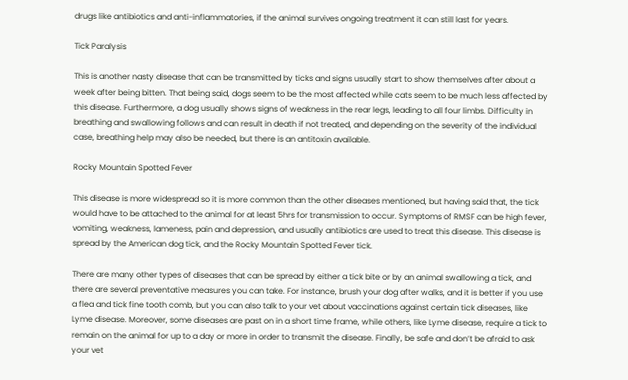drugs like antibiotics and anti-inflammatories, if the animal survives ongoing treatment it can still last for years.

Tick Paralysis

This is another nasty disease that can be transmitted by ticks and signs usually start to show themselves after about a week after being bitten. That being said, dogs seem to be the most affected while cats seem to be much less affected by this disease. Furthermore, a dog usually shows signs of weakness in the rear legs, leading to all four limbs. Difficulty in breathing and swallowing follows and can result in death if not treated, and depending on the severity of the individual case, breathing help may also be needed, but there is an antitoxin available.

Rocky Mountain Spotted Fever

This disease is more widespread so it is more common than the other diseases mentioned, but having said that, the tick would have to be attached to the animal for at least 5hrs for transmission to occur. Symptoms of RMSF can be high fever, vomiting, weakness, lameness, pain and depression, and usually antibiotics are used to treat this disease. This disease is spread by the American dog tick, and the Rocky Mountain Spotted Fever tick.

There are many other types of diseases that can be spread by either a tick bite or by an animal swallowing a tick, and there are several preventative measures you can take. For instance, brush your dog after walks, and it is better if you use a flea and tick fine tooth comb, but you can also talk to your vet about vaccinations against certain tick diseases, like Lyme disease. Moreover, some diseases are past on in a short time frame, while others, like Lyme disease, require a tick to remain on the animal for up to a day or more in order to transmit the disease. Finally, be safe and don’t be afraid to ask your vet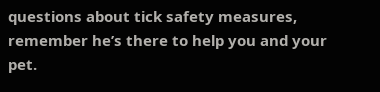questions about tick safety measures, remember he’s there to help you and your pet.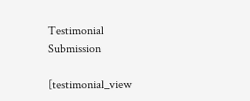Testimonial Submission

[testimonial_view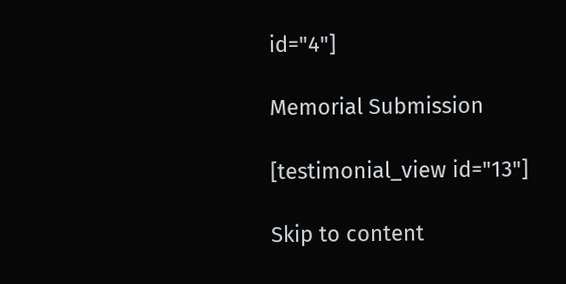id="4"]

Memorial Submission

[testimonial_view id="13"]

Skip to content